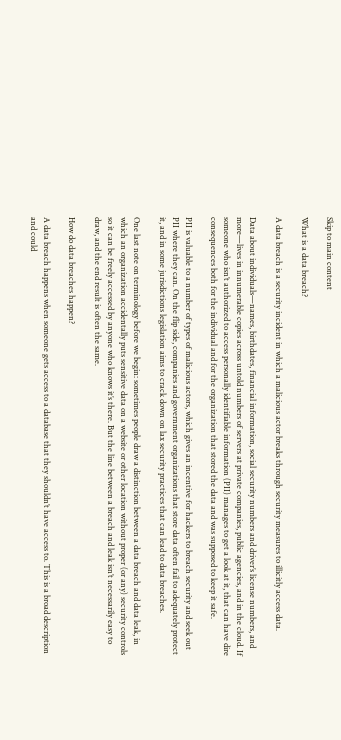Skip to main content

What is a data breach?

A data breach is a security incident in which a malicious actor breaks through security measures to illicitly access data.

Data about individuals—names, birthdates, financial information, social security numbers and driver’s license numbers, and more—lives in innumerable copies across untold numbers of servers at private companies, public agencies, and in the cloud. If someone who isn’t authorized to access personally identifiable information (PII) manages to get a look at it, that can have dire consequences both for the individual and for the organization that stored the data and was supposed to keep it safe.

PII is valuable to a number of types of malicious actors, which gives an incentive for hackers to breach security and seek out PII where they can. On the flip side, companies and government organizations that store data often fail to adequately protect it, and in some jurisdictions legislation aims to crack down on lax security practices that can lead to data breaches.

One last note on terminology before we begin: sometimes people draw a distinction between a data breach and data leak, in which an organization accidentally puts sensitive data on a website or other location without proper (or any) security controls so it can be freely accessed by anyone who knows it’s there. But the line between a breach and leak isn’t necessarily easy to draw, and the end result is often the same.

How do data breaches happen?

A data breach happens when someone gets access to a database that they shouldn’t have access to. This is a broad description and could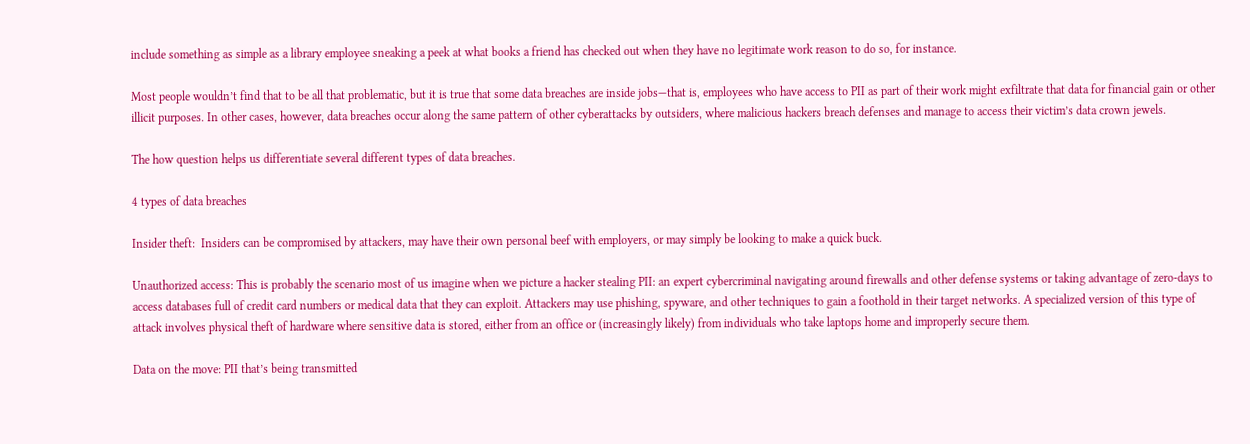include something as simple as a library employee sneaking a peek at what books a friend has checked out when they have no legitimate work reason to do so, for instance.

Most people wouldn’t find that to be all that problematic, but it is true that some data breaches are inside jobs—that is, employees who have access to PII as part of their work might exfiltrate that data for financial gain or other illicit purposes. In other cases, however, data breaches occur along the same pattern of other cyberattacks by outsiders, where malicious hackers breach defenses and manage to access their victim’s data crown jewels.

The how question helps us differentiate several different types of data breaches.

4 types of data breaches

Insider theft:  Insiders can be compromised by attackers, may have their own personal beef with employers, or may simply be looking to make a quick buck.

Unauthorized access: This is probably the scenario most of us imagine when we picture a hacker stealing PII: an expert cybercriminal navigating around firewalls and other defense systems or taking advantage of zero-days to access databases full of credit card numbers or medical data that they can exploit. Attackers may use phishing, spyware, and other techniques to gain a foothold in their target networks. A specialized version of this type of attack involves physical theft of hardware where sensitive data is stored, either from an office or (increasingly likely) from individuals who take laptops home and improperly secure them.

Data on the move: PII that’s being transmitted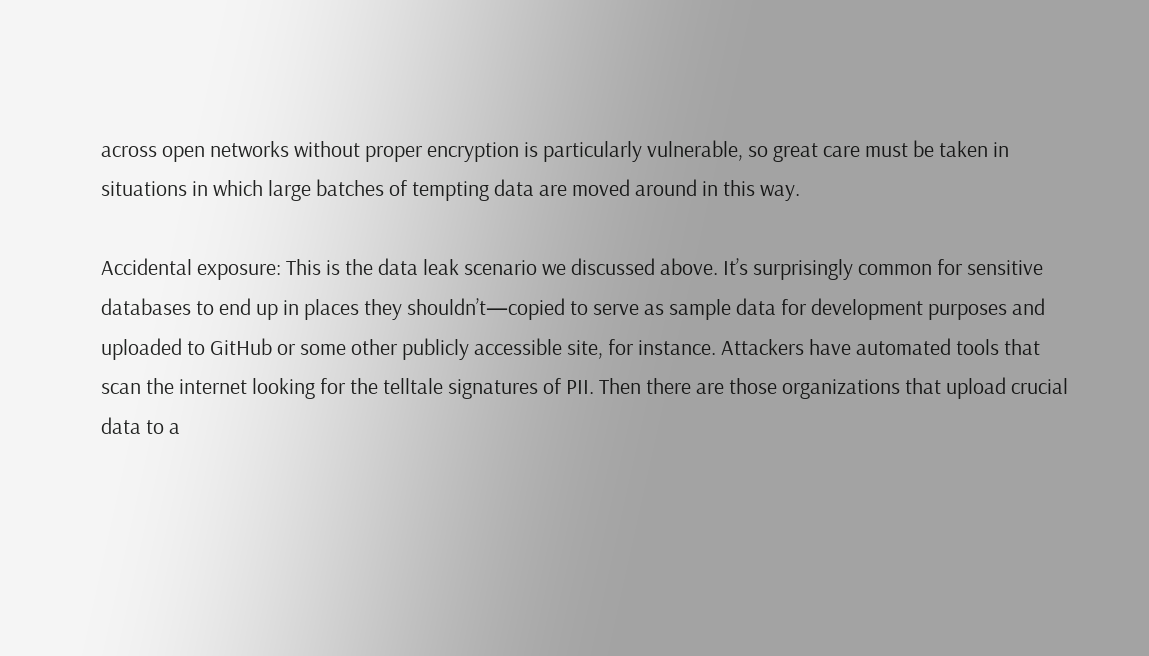across open networks without proper encryption is particularly vulnerable, so great care must be taken in situations in which large batches of tempting data are moved around in this way.

Accidental exposure: This is the data leak scenario we discussed above. It’s surprisingly common for sensitive databases to end up in places they shouldn’t—copied to serve as sample data for development purposes and uploaded to GitHub or some other publicly accessible site, for instance. Attackers have automated tools that scan the internet looking for the telltale signatures of PII. Then there are those organizations that upload crucial data to a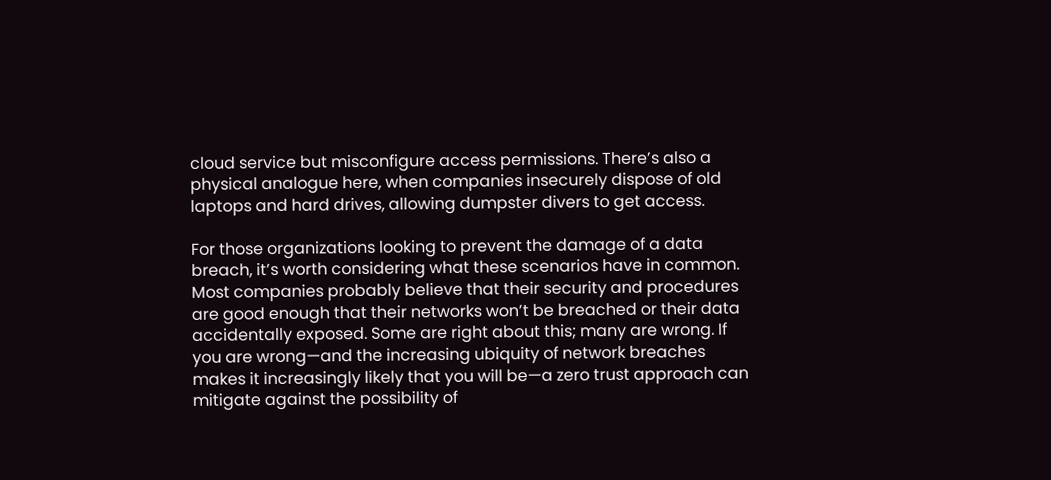cloud service but misconfigure access permissions. There’s also a physical analogue here, when companies insecurely dispose of old laptops and hard drives, allowing dumpster divers to get access.

For those organizations looking to prevent the damage of a data breach, it’s worth considering what these scenarios have in common. Most companies probably believe that their security and procedures are good enough that their networks won’t be breached or their data accidentally exposed. Some are right about this; many are wrong. If you are wrong—and the increasing ubiquity of network breaches makes it increasingly likely that you will be—a zero trust approach can mitigate against the possibility of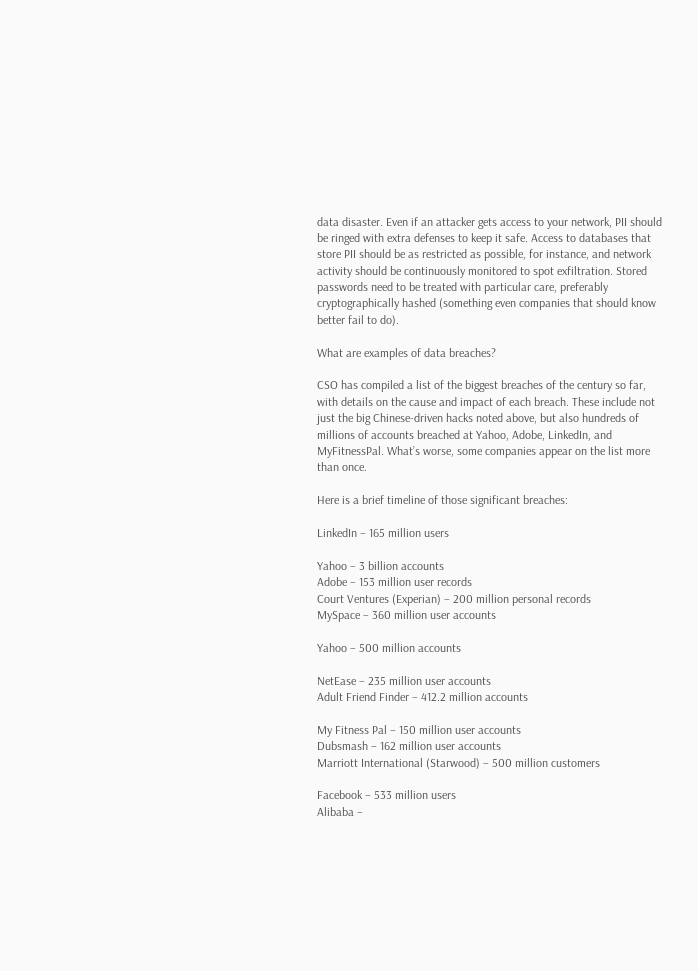data disaster. Even if an attacker gets access to your network, PII should be ringed with extra defenses to keep it safe. Access to databases that store PII should be as restricted as possible, for instance, and network activity should be continuously monitored to spot exfiltration. Stored passwords need to be treated with particular care, preferably cryptographically hashed (something even companies that should know better fail to do).

What are examples of data breaches?

CSO has compiled a list of the biggest breaches of the century so far, with details on the cause and impact of each breach. These include not just the big Chinese-driven hacks noted above, but also hundreds of millions of accounts breached at Yahoo, Adobe, LinkedIn, and MyFitnessPal. What’s worse, some companies appear on the list more than once.

Here is a brief timeline of those significant breaches:

LinkedIn – 165 million users

Yahoo – 3 billion accounts
Adobe – 153 million user records
Court Ventures (Experian) – 200 million personal records
MySpace – 360 million user accounts

Yahoo – 500 million accounts

NetEase – 235 million user accounts
Adult Friend Finder – 412.2 million accounts

My Fitness Pal – 150 million user accounts
Dubsmash – 162 million user accounts
Marriott International (Starwood) – 500 million customers

Facebook – 533 million users
Alibaba –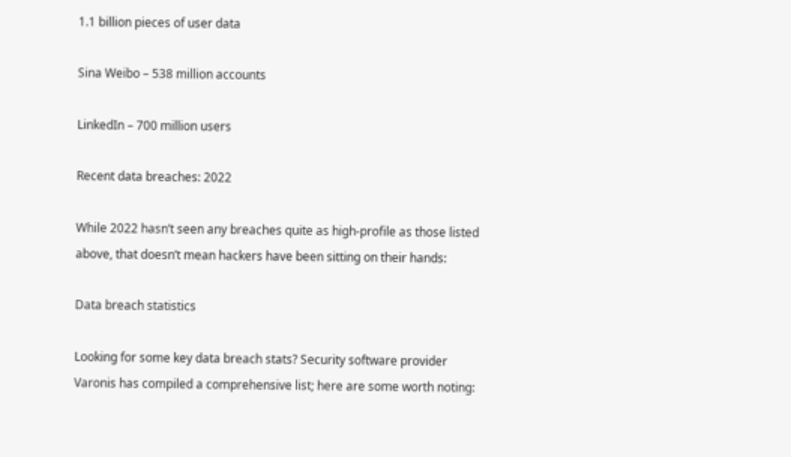1.1 billion pieces of user data

Sina Weibo – 538 million accounts

LinkedIn – 700 million users

Recent data breaches: 2022

While 2022 hasn’t seen any breaches quite as high-profile as those listed above, that doesn’t mean hackers have been sitting on their hands:

Data breach statistics

Looking for some key data breach stats? Security software provider Varonis has compiled a comprehensive list; here are some worth noting: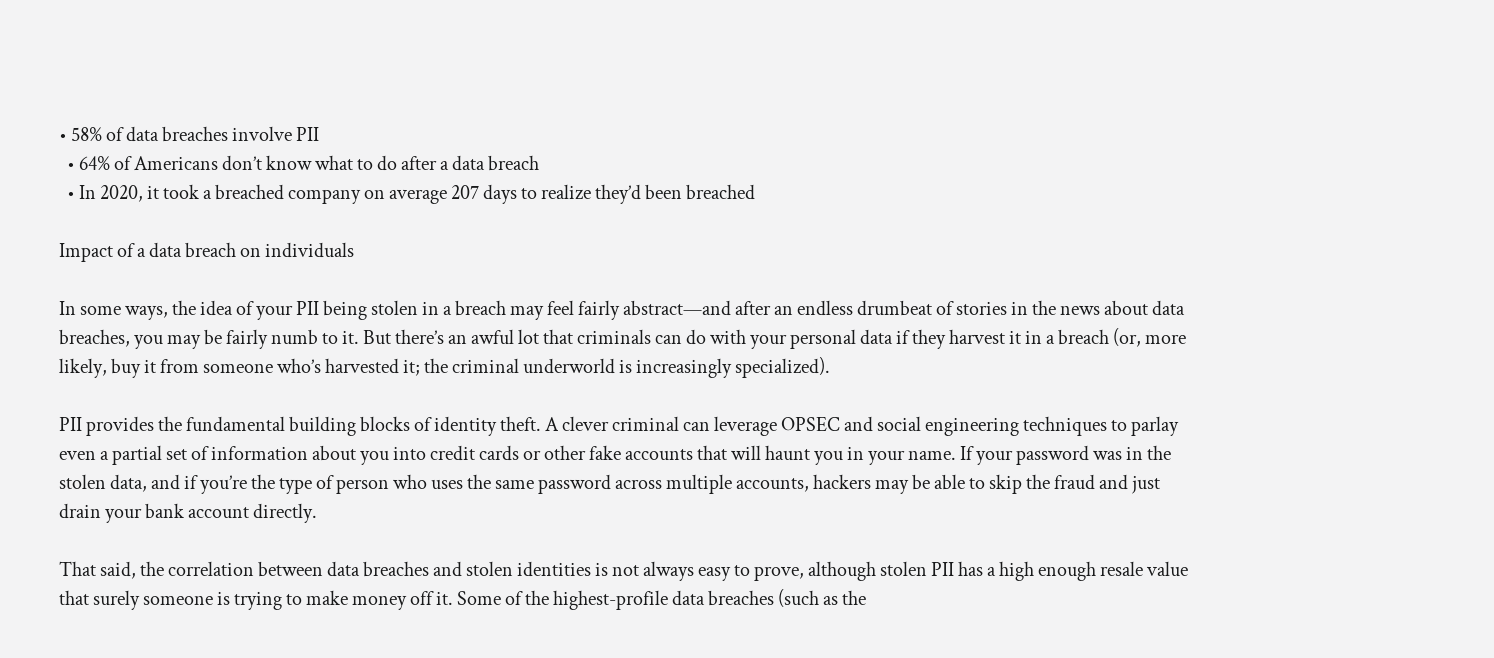• 58% of data breaches involve PII
  • 64% of Americans don’t know what to do after a data breach
  • In 2020, it took a breached company on average 207 days to realize they’d been breached

Impact of a data breach on individuals

In some ways, the idea of your PII being stolen in a breach may feel fairly abstract—and after an endless drumbeat of stories in the news about data breaches, you may be fairly numb to it. But there’s an awful lot that criminals can do with your personal data if they harvest it in a breach (or, more likely, buy it from someone who’s harvested it; the criminal underworld is increasingly specialized).

PII provides the fundamental building blocks of identity theft. A clever criminal can leverage OPSEC and social engineering techniques to parlay even a partial set of information about you into credit cards or other fake accounts that will haunt you in your name. If your password was in the stolen data, and if you’re the type of person who uses the same password across multiple accounts, hackers may be able to skip the fraud and just drain your bank account directly.

That said, the correlation between data breaches and stolen identities is not always easy to prove, although stolen PII has a high enough resale value that surely someone is trying to make money off it. Some of the highest-profile data breaches (such as the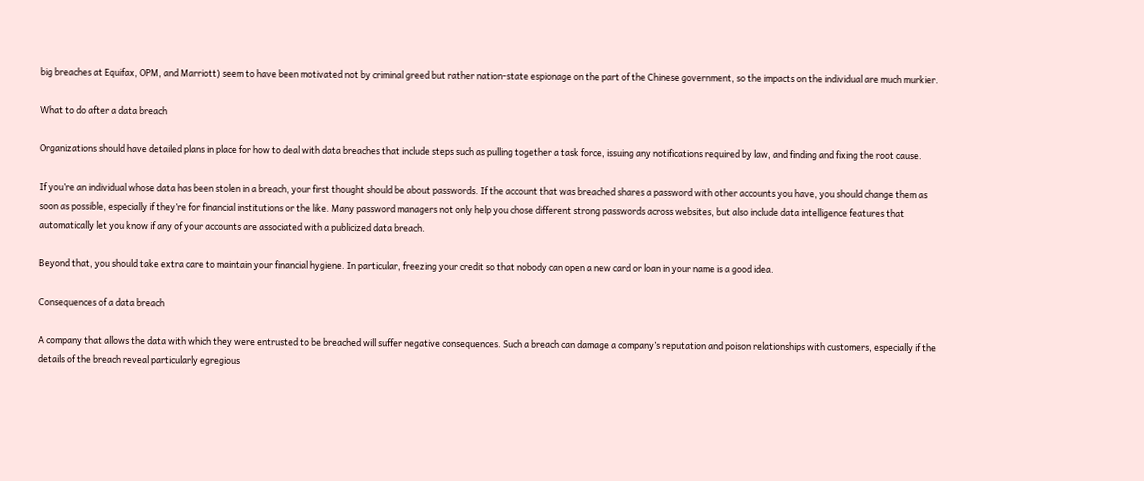big breaches at Equifax, OPM, and Marriott) seem to have been motivated not by criminal greed but rather nation-state espionage on the part of the Chinese government, so the impacts on the individual are much murkier.

What to do after a data breach

Organizations should have detailed plans in place for how to deal with data breaches that include steps such as pulling together a task force, issuing any notifications required by law, and finding and fixing the root cause.

If you’re an individual whose data has been stolen in a breach, your first thought should be about passwords. If the account that was breached shares a password with other accounts you have, you should change them as soon as possible, especially if they’re for financial institutions or the like. Many password managers not only help you chose different strong passwords across websites, but also include data intelligence features that automatically let you know if any of your accounts are associated with a publicized data breach.

Beyond that, you should take extra care to maintain your financial hygiene. In particular, freezing your credit so that nobody can open a new card or loan in your name is a good idea.

Consequences of a data breach

A company that allows the data with which they were entrusted to be breached will suffer negative consequences. Such a breach can damage a company’s reputation and poison relationships with customers, especially if the details of the breach reveal particularly egregious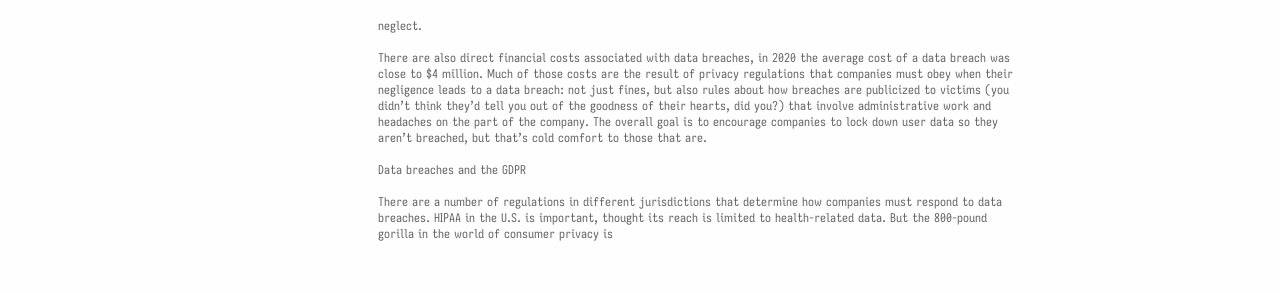neglect.

There are also direct financial costs associated with data breaches, in 2020 the average cost of a data breach was close to $4 million. Much of those costs are the result of privacy regulations that companies must obey when their negligence leads to a data breach: not just fines, but also rules about how breaches are publicized to victims (you didn’t think they’d tell you out of the goodness of their hearts, did you?) that involve administrative work and headaches on the part of the company. The overall goal is to encourage companies to lock down user data so they aren’t breached, but that’s cold comfort to those that are.

Data breaches and the GDPR

There are a number of regulations in different jurisdictions that determine how companies must respond to data breaches. HIPAA in the U.S. is important, thought its reach is limited to health-related data. But the 800-pound gorilla in the world of consumer privacy is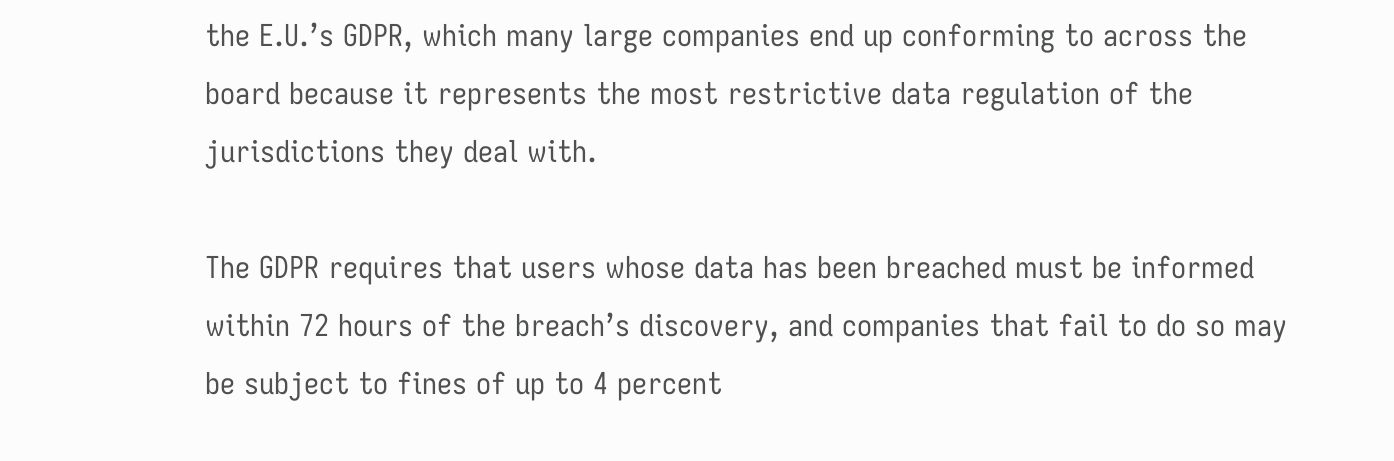the E.U.’s GDPR, which many large companies end up conforming to across the board because it represents the most restrictive data regulation of the jurisdictions they deal with.

The GDPR requires that users whose data has been breached must be informed within 72 hours of the breach’s discovery, and companies that fail to do so may be subject to fines of up to 4 percent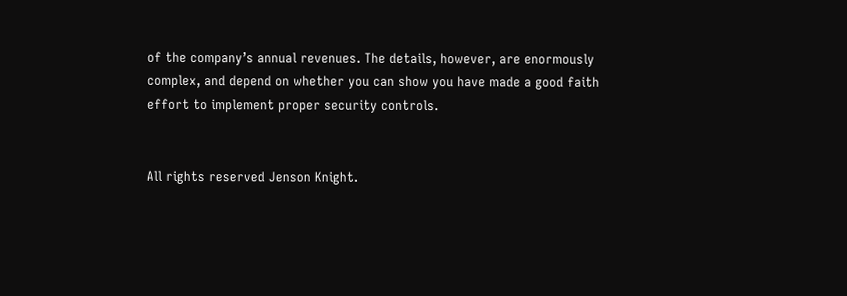of the company’s annual revenues. The details, however, are enormously complex, and depend on whether you can show you have made a good faith effort to implement proper security controls.


All rights reserved Jenson Knight.